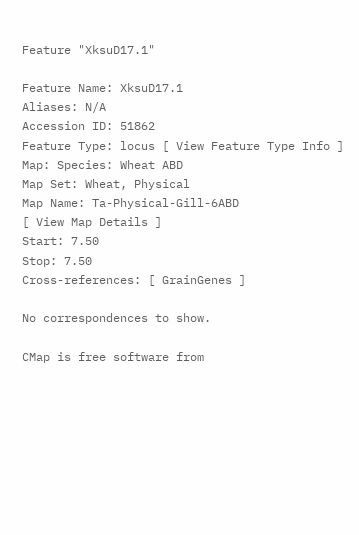Feature "XksuD17.1"

Feature Name: XksuD17.1
Aliases: N/A
Accession ID: 51862
Feature Type: locus [ View Feature Type Info ]
Map: Species: Wheat ABD
Map Set: Wheat, Physical
Map Name: Ta-Physical-Gill-6ABD
[ View Map Details ]
Start: 7.50
Stop: 7.50
Cross-references: [ GrainGenes ]

No correspondences to show.

CMap is free software from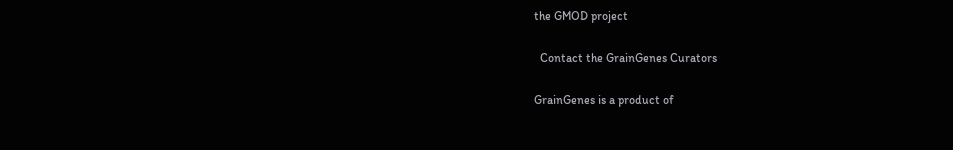the GMOD project

  Contact the GrainGenes Curators

GrainGenes is a product of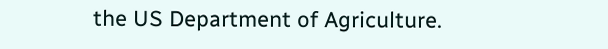the US Department of Agriculture.